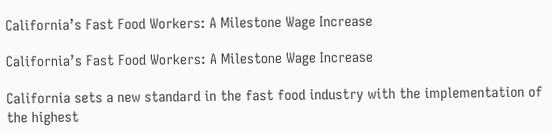California’s Fast Food Workers: A Milestone Wage Increase

California’s Fast Food Workers: A Milestone Wage Increase

California sets a new standard in the fast food industry with the implementation of the highest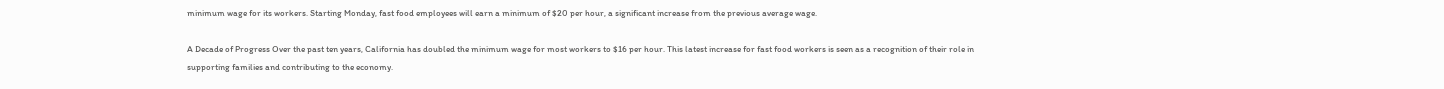minimum wage for its workers. Starting Monday, fast food employees will earn a minimum of $20 per hour, a significant increase from the previous average wage.

A Decade of Progress Over the past ten years, California has doubled the minimum wage for most workers to $16 per hour. This latest increase for fast food workers is seen as a recognition of their role in supporting families and contributing to the economy.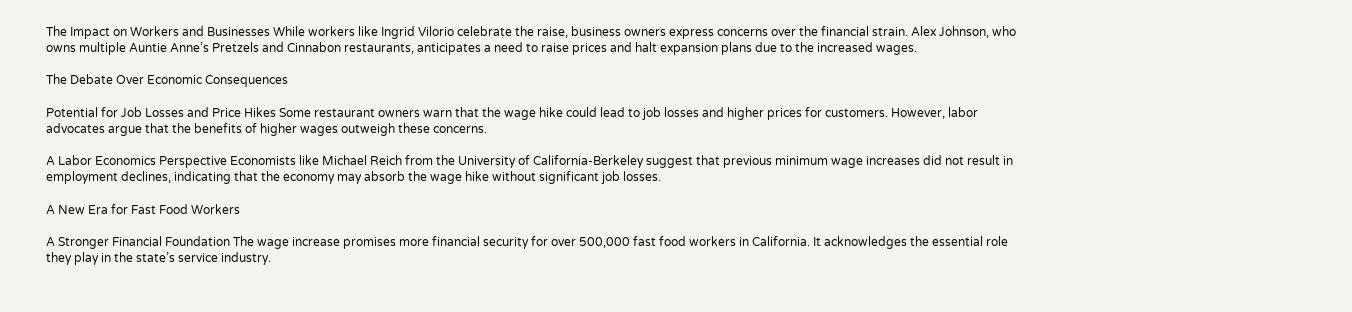The Impact on Workers and Businesses While workers like Ingrid Vilorio celebrate the raise, business owners express concerns over the financial strain. Alex Johnson, who owns multiple Auntie Anne’s Pretzels and Cinnabon restaurants, anticipates a need to raise prices and halt expansion plans due to the increased wages.

The Debate Over Economic Consequences

Potential for Job Losses and Price Hikes Some restaurant owners warn that the wage hike could lead to job losses and higher prices for customers. However, labor advocates argue that the benefits of higher wages outweigh these concerns.

A Labor Economics Perspective Economists like Michael Reich from the University of California-Berkeley suggest that previous minimum wage increases did not result in employment declines, indicating that the economy may absorb the wage hike without significant job losses.

A New Era for Fast Food Workers

A Stronger Financial Foundation The wage increase promises more financial security for over 500,000 fast food workers in California. It acknowledges the essential role they play in the state’s service industry.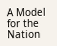A Model for the Nation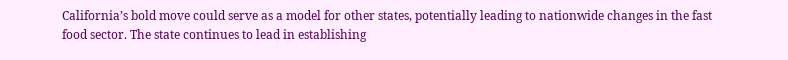California’s bold move could serve as a model for other states, potentially leading to nationwide changes in the fast food sector. The state continues to lead in establishing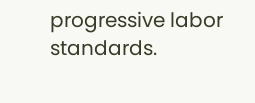progressive labor standards.